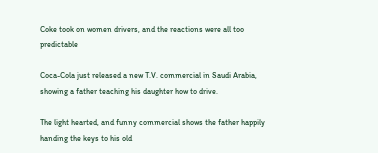Coke took on women drivers, and the reactions were all too predictable

Coca-Cola just released a new T.V. commercial in Saudi Arabia, showing a father teaching his daughter how to drive.

The light hearted, and funny commercial shows the father happily handing the keys to his old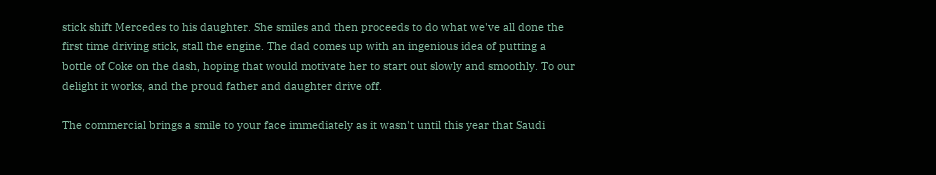stick shift Mercedes to his daughter. She smiles and then proceeds to do what we've all done the first time driving stick, stall the engine. The dad comes up with an ingenious idea of putting a bottle of Coke on the dash, hoping that would motivate her to start out slowly and smoothly. To our delight it works, and the proud father and daughter drive off.

The commercial brings a smile to your face immediately as it wasn't until this year that Saudi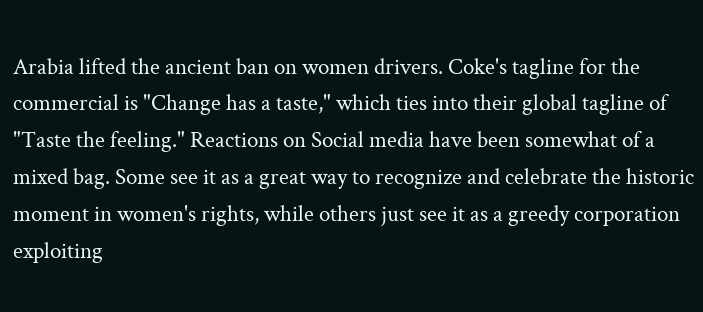Arabia lifted the ancient ban on women drivers. Coke's tagline for the commercial is "Change has a taste," which ties into their global tagline of "Taste the feeling." Reactions on Social media have been somewhat of a mixed bag. Some see it as a great way to recognize and celebrate the historic moment in women's rights, while others just see it as a greedy corporation exploiting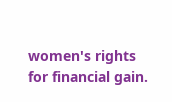women's rights for financial gain.